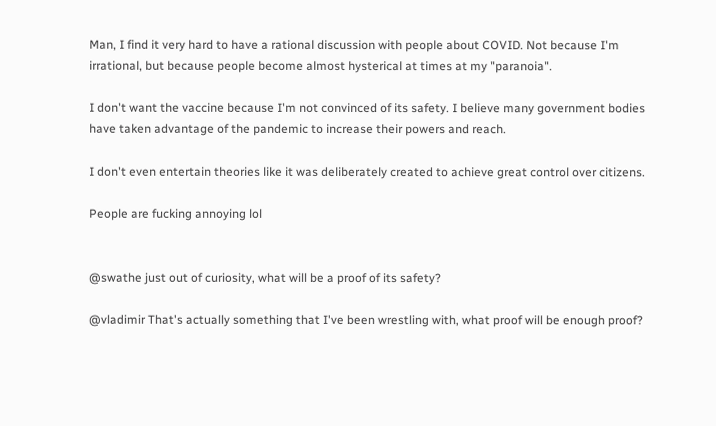Man, I find it very hard to have a rational discussion with people about COVID. Not because I'm irrational, but because people become almost hysterical at times at my "paranoia".

I don't want the vaccine because I'm not convinced of its safety. I believe many government bodies have taken advantage of the pandemic to increase their powers and reach.

I don't even entertain theories like it was deliberately created to achieve great control over citizens.

People are fucking annoying lol


@swathe just out of curiosity, what will be a proof of its safety?

@vladimir That's actually something that I've been wrestling with, what proof will be enough proof?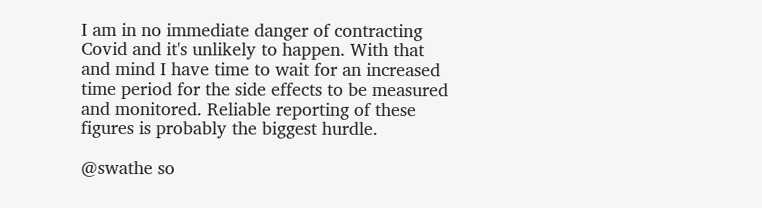I am in no immediate danger of contracting Covid and it's unlikely to happen. With that and mind I have time to wait for an increased time period for the side effects to be measured and monitored. Reliable reporting of these figures is probably the biggest hurdle.

@swathe so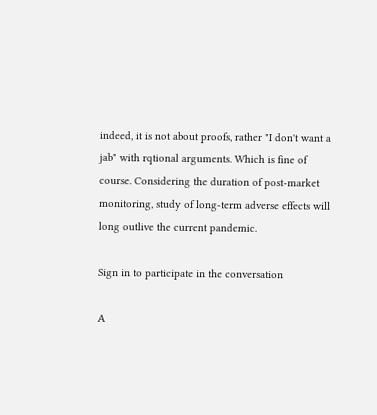indeed, it is not about proofs, rather "I don't want a jab" with rqtional arguments. Which is fine of course. Considering the duration of post-market monitoring, study of long-term adverse effects will long outlive the current pandemic.

Sign in to participate in the conversation

A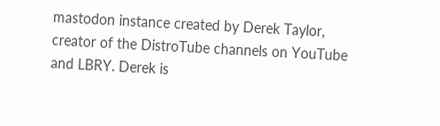mastodon instance created by Derek Taylor, creator of the DistroTube channels on YouTube and LBRY. Derek is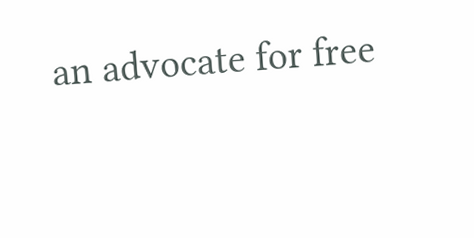an advocate for free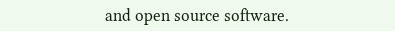and open source software.